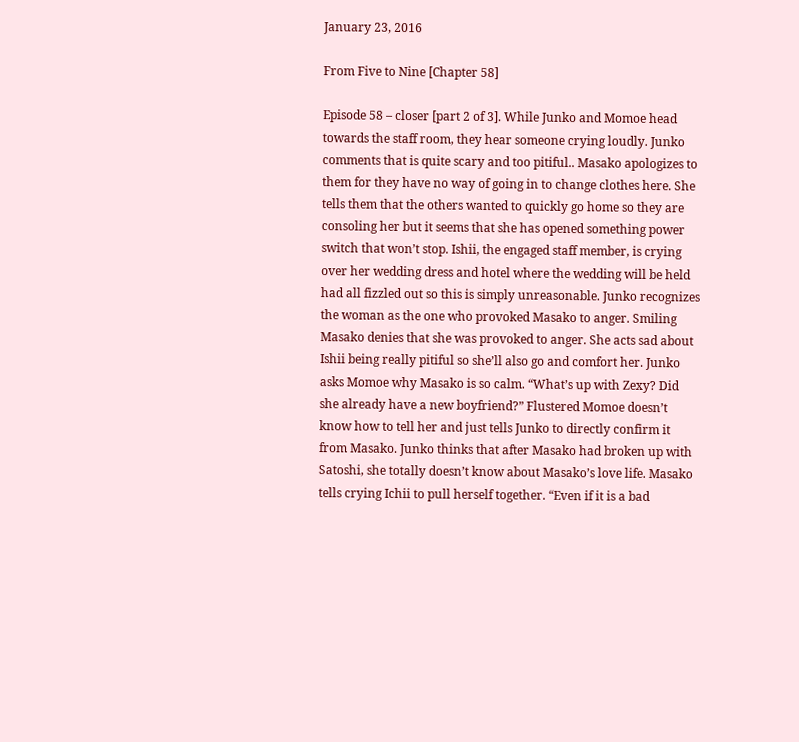January 23, 2016

From Five to Nine [Chapter 58]

Episode 58 – closer [part 2 of 3]. While Junko and Momoe head towards the staff room, they hear someone crying loudly. Junko comments that is quite scary and too pitiful.. Masako apologizes to them for they have no way of going in to change clothes here. She tells them that the others wanted to quickly go home so they are consoling her but it seems that she has opened something power switch that won’t stop. Ishii, the engaged staff member, is crying over her wedding dress and hotel where the wedding will be held had all fizzled out so this is simply unreasonable. Junko recognizes the woman as the one who provoked Masako to anger. Smiling Masako denies that she was provoked to anger. She acts sad about Ishii being really pitiful so she’ll also go and comfort her. Junko asks Momoe why Masako is so calm. “What’s up with Zexy? Did she already have a new boyfriend?” Flustered Momoe doesn’t know how to tell her and just tells Junko to directly confirm it from Masako. Junko thinks that after Masako had broken up with Satoshi, she totally doesn’t know about Masako’s love life. Masako tells crying Ichii to pull herself together. “Even if it is a bad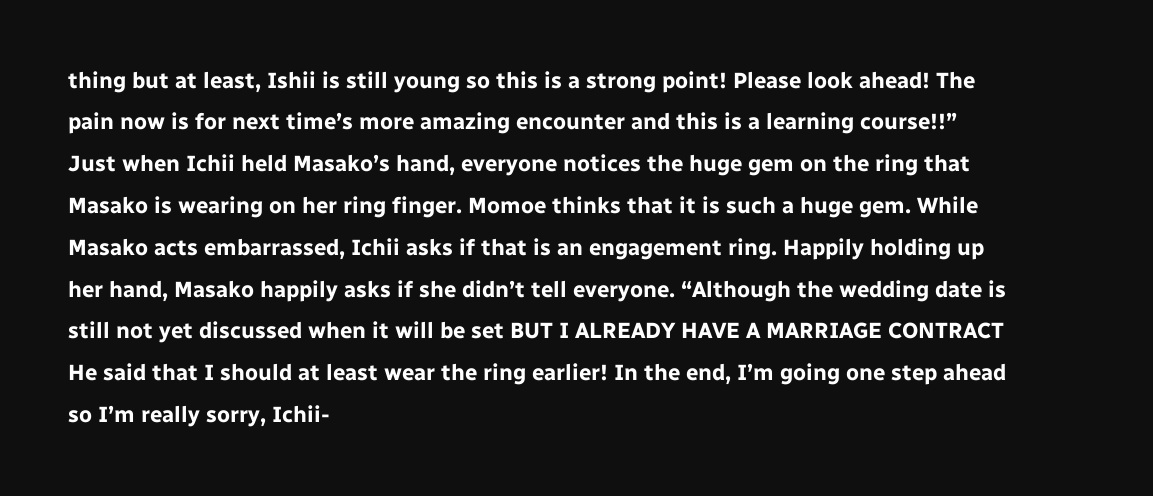thing but at least, Ishii is still young so this is a strong point! Please look ahead! The pain now is for next time’s more amazing encounter and this is a learning course!!”
Just when Ichii held Masako’s hand, everyone notices the huge gem on the ring that Masako is wearing on her ring finger. Momoe thinks that it is such a huge gem. While Masako acts embarrassed, Ichii asks if that is an engagement ring. Happily holding up her hand, Masako happily asks if she didn’t tell everyone. “Although the wedding date is still not yet discussed when it will be set BUT I ALREADY HAVE A MARRIAGE CONTRACT He said that I should at least wear the ring earlier! In the end, I’m going one step ahead so I’m really sorry, Ichii-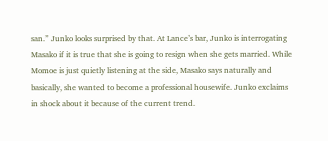san.” Junko looks surprised by that. At Lance’s bar, Junko is interrogating Masako if it is true that she is going to resign when she gets married. While Momoe is just quietly listening at the side, Masako says naturally and basically, she wanted to become a professional housewife. Junko exclaims in shock about it because of the current trend.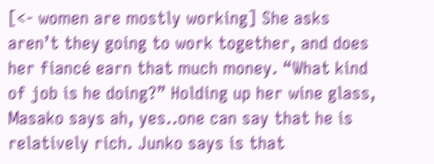[<- women are mostly working] She asks aren’t they going to work together, and does her fiancé earn that much money. “What kind of job is he doing?” Holding up her wine glass, Masako says ah, yes..one can say that he is relatively rich. Junko says is that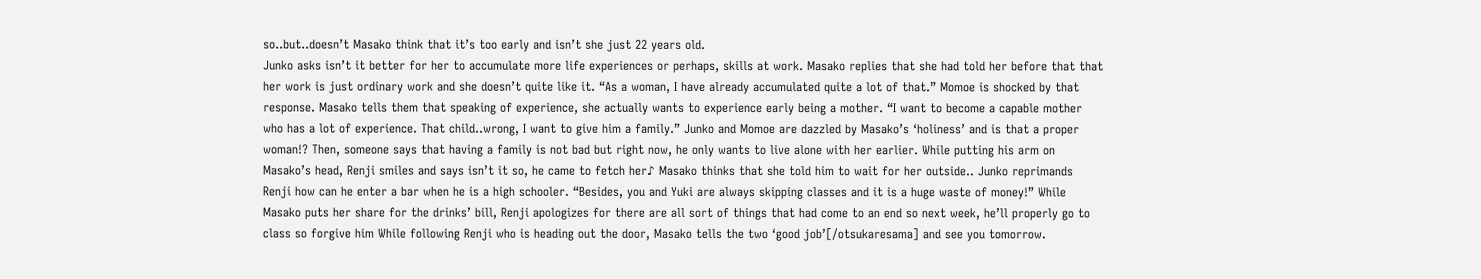so..but..doesn’t Masako think that it’s too early and isn’t she just 22 years old.
Junko asks isn’t it better for her to accumulate more life experiences or perhaps, skills at work. Masako replies that she had told her before that that her work is just ordinary work and she doesn’t quite like it. “As a woman, I have already accumulated quite a lot of that.” Momoe is shocked by that response. Masako tells them that speaking of experience, she actually wants to experience early being a mother. “I want to become a capable mother who has a lot of experience. That child..wrong, I want to give him a family.” Junko and Momoe are dazzled by Masako’s ‘holiness’ and is that a proper woman!? Then, someone says that having a family is not bad but right now, he only wants to live alone with her earlier. While putting his arm on Masako’s head, Renji smiles and says isn’t it so, he came to fetch her♪ Masako thinks that she told him to wait for her outside.. Junko reprimands Renji how can he enter a bar when he is a high schooler. “Besides, you and Yuki are always skipping classes and it is a huge waste of money!” While Masako puts her share for the drinks’ bill, Renji apologizes for there are all sort of things that had come to an end so next week, he’ll properly go to class so forgive him While following Renji who is heading out the door, Masako tells the two ‘good job’[/otsukaresama] and see you tomorrow.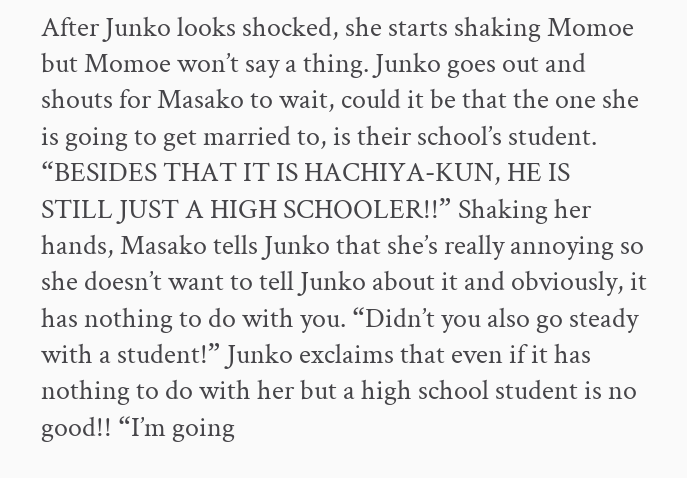After Junko looks shocked, she starts shaking Momoe but Momoe won’t say a thing. Junko goes out and shouts for Masako to wait, could it be that the one she is going to get married to, is their school’s student. “BESIDES THAT IT IS HACHIYA-KUN, HE IS STILL JUST A HIGH SCHOOLER!!” Shaking her hands, Masako tells Junko that she’s really annoying so she doesn’t want to tell Junko about it and obviously, it has nothing to do with you. “Didn’t you also go steady with a student!” Junko exclaims that even if it has nothing to do with her but a high school student is no good!! “I’m going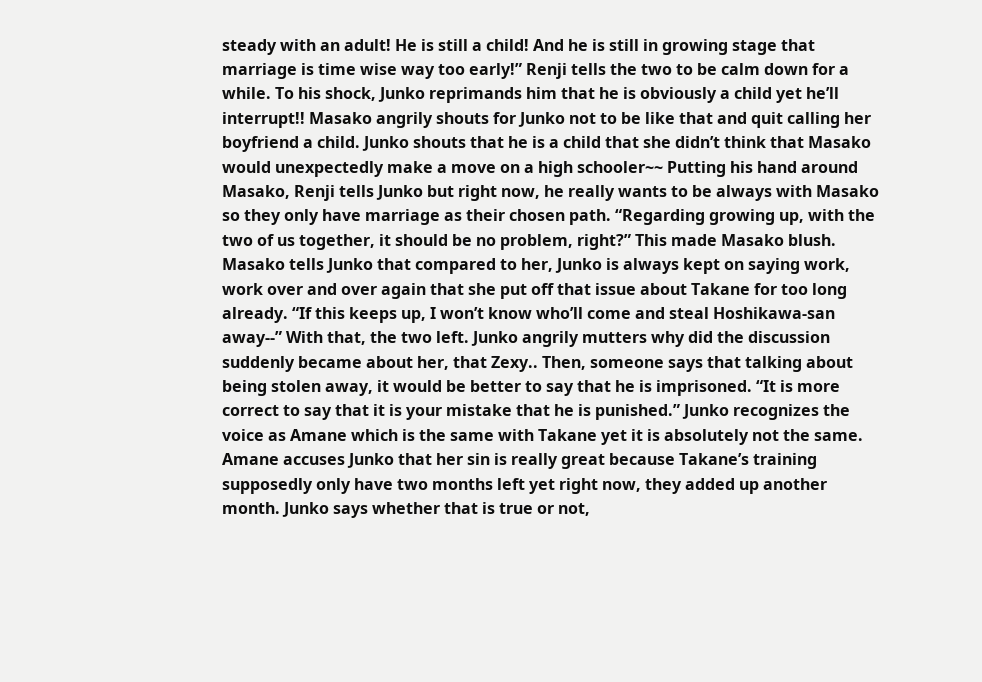steady with an adult! He is still a child! And he is still in growing stage that marriage is time wise way too early!” Renji tells the two to be calm down for a while. To his shock, Junko reprimands him that he is obviously a child yet he’ll interrupt!! Masako angrily shouts for Junko not to be like that and quit calling her boyfriend a child. Junko shouts that he is a child that she didn’t think that Masako would unexpectedly make a move on a high schooler~~ Putting his hand around Masako, Renji tells Junko but right now, he really wants to be always with Masako so they only have marriage as their chosen path. “Regarding growing up, with the two of us together, it should be no problem, right?” This made Masako blush.
Masako tells Junko that compared to her, Junko is always kept on saying work, work over and over again that she put off that issue about Takane for too long already. “If this keeps up, I won’t know who’ll come and steal Hoshikawa-san away--” With that, the two left. Junko angrily mutters why did the discussion suddenly became about her, that Zexy.. Then, someone says that talking about being stolen away, it would be better to say that he is imprisoned. “It is more correct to say that it is your mistake that he is punished.” Junko recognizes the voice as Amane which is the same with Takane yet it is absolutely not the same. Amane accuses Junko that her sin is really great because Takane’s training supposedly only have two months left yet right now, they added up another month. Junko says whether that is true or not,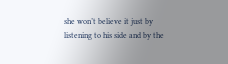she won’t believe it just by listening to his side and by the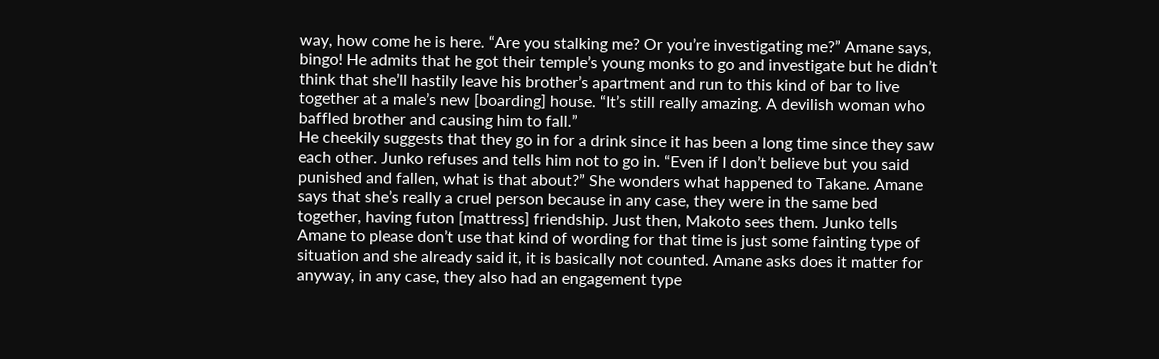way, how come he is here. “Are you stalking me? Or you’re investigating me?” Amane says, bingo! He admits that he got their temple’s young monks to go and investigate but he didn’t think that she’ll hastily leave his brother’s apartment and run to this kind of bar to live together at a male’s new [boarding] house. “It’s still really amazing. A devilish woman who baffled brother and causing him to fall.”
He cheekily suggests that they go in for a drink since it has been a long time since they saw each other. Junko refuses and tells him not to go in. “Even if I don’t believe but you said punished and fallen, what is that about?” She wonders what happened to Takane. Amane says that she’s really a cruel person because in any case, they were in the same bed together, having futon [mattress] friendship. Just then, Makoto sees them. Junko tells Amane to please don’t use that kind of wording for that time is just some fainting type of situation and she already said it, it is basically not counted. Amane asks does it matter for anyway, in any case, they also had an engagement type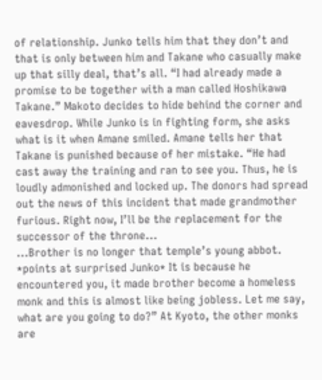of relationship. Junko tells him that they don’t and that is only between him and Takane who casually make up that silly deal, that’s all. “I had already made a promise to be together with a man called Hoshikawa Takane.” Makoto decides to hide behind the corner and eavesdrop. While Junko is in fighting form, she asks what is it when Amane smiled. Amane tells her that Takane is punished because of her mistake. “He had cast away the training and ran to see you. Thus, he is loudly admonished and locked up. The donors had spread out the news of this incident that made grandmother furious. Right now, I’ll be the replacement for the successor of the throne...
...Brother is no longer that temple’s young abbot. *points at surprised Junko* It is because he encountered you, it made brother become a homeless monk and this is almost like being jobless. Let me say, what are you going to do?” At Kyoto, the other monks are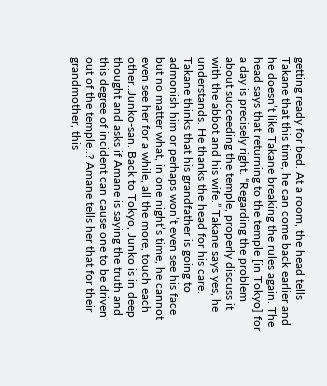getting ready for bed. At a room, the head tells Takane that this time, he can come back earlier and he doesn’t like Takane breaking the rules again. The head says that returning to the temple [in Tokyo] for a day is precisely right. “Regarding the problem about succeeding the temple, properly discuss it with the abbot and his wife.” Takane says yes, he understands. He thanks the head for his care. Takane thinks that his grandfather is going to admonish him or perhaps won’t even see his face but no matter what, in one night’s time, he cannot even see her for a while, all the more, touch each other..Junko-san. Back to Tokyo, Junko is in deep thought and asks if Amane is saying the truth and this degree of incident can cause one to be driven out of the temple..? Amane tells her that for their grandmother, this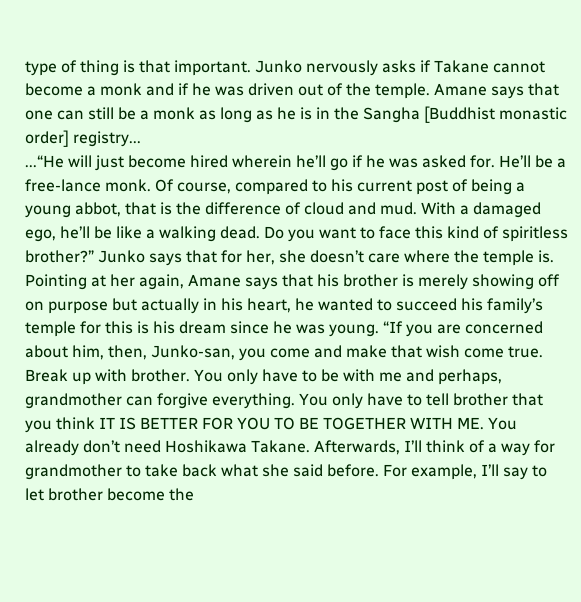type of thing is that important. Junko nervously asks if Takane cannot become a monk and if he was driven out of the temple. Amane says that one can still be a monk as long as he is in the Sangha [Buddhist monastic order] registry...
...“He will just become hired wherein he’ll go if he was asked for. He’ll be a free-lance monk. Of course, compared to his current post of being a young abbot, that is the difference of cloud and mud. With a damaged ego, he’ll be like a walking dead. Do you want to face this kind of spiritless brother?” Junko says that for her, she doesn’t care where the temple is. Pointing at her again, Amane says that his brother is merely showing off on purpose but actually in his heart, he wanted to succeed his family’s temple for this is his dream since he was young. “If you are concerned about him, then, Junko-san, you come and make that wish come true. Break up with brother. You only have to be with me and perhaps, grandmother can forgive everything. You only have to tell brother that you think IT IS BETTER FOR YOU TO BE TOGETHER WITH ME. You already don’t need Hoshikawa Takane. Afterwards, I’ll think of a way for grandmother to take back what she said before. For example, I’ll say to let brother become the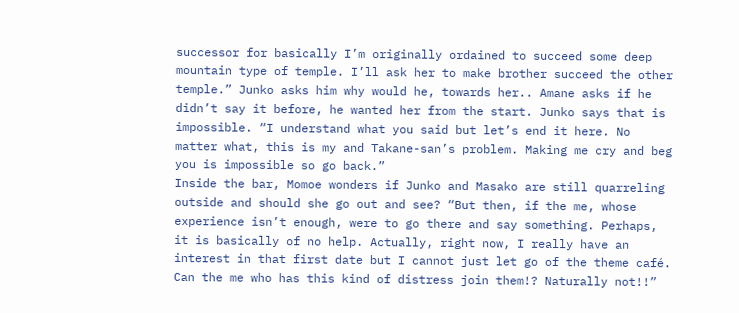successor for basically I’m originally ordained to succeed some deep mountain type of temple. I’ll ask her to make brother succeed the other temple.” Junko asks him why would he, towards her.. Amane asks if he didn’t say it before, he wanted her from the start. Junko says that is impossible. “I understand what you said but let’s end it here. No matter what, this is my and Takane-san’s problem. Making me cry and beg you is impossible so go back.”
Inside the bar, Momoe wonders if Junko and Masako are still quarreling outside and should she go out and see? “But then, if the me, whose experience isn’t enough, were to go there and say something. Perhaps, it is basically of no help. Actually, right now, I really have an interest in that first date but I cannot just let go of the theme café. Can the me who has this kind of distress join them!? Naturally not!!”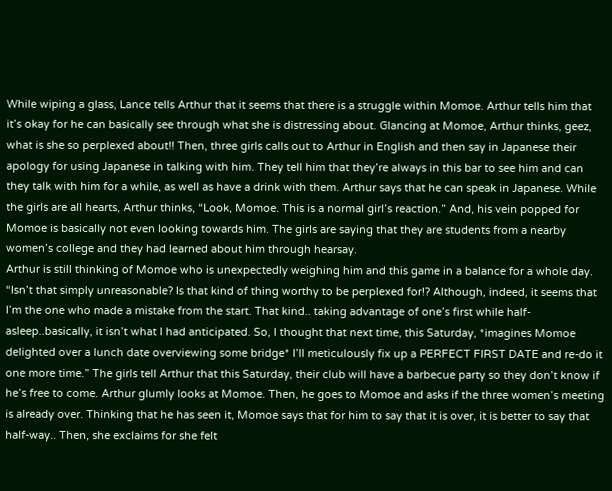While wiping a glass, Lance tells Arthur that it seems that there is a struggle within Momoe. Arthur tells him that it’s okay for he can basically see through what she is distressing about. Glancing at Momoe, Arthur thinks, geez, what is she so perplexed about!! Then, three girls calls out to Arthur in English and then say in Japanese their apology for using Japanese in talking with him. They tell him that they’re always in this bar to see him and can they talk with him for a while, as well as have a drink with them. Arthur says that he can speak in Japanese. While the girls are all hearts, Arthur thinks, “Look, Momoe. This is a normal girl’s reaction.” And, his vein popped for Momoe is basically not even looking towards him. The girls are saying that they are students from a nearby women’s college and they had learned about him through hearsay.
Arthur is still thinking of Momoe who is unexpectedly weighing him and this game in a balance for a whole day. “Isn’t that simply unreasonable? Is that kind of thing worthy to be perplexed for!? Although, indeed, it seems that I’m the one who made a mistake from the start. That kind.. taking advantage of one’s first while half-asleep..basically, it isn’t what I had anticipated. So, I thought that next time, this Saturday, *imagines Momoe delighted over a lunch date overviewing some bridge* I’ll meticulously fix up a PERFECT FIRST DATE and re-do it one more time.” The girls tell Arthur that this Saturday, their club will have a barbecue party so they don’t know if he’s free to come. Arthur glumly looks at Momoe. Then, he goes to Momoe and asks if the three women’s meeting is already over. Thinking that he has seen it, Momoe says that for him to say that it is over, it is better to say that half-way.. Then, she exclaims for she felt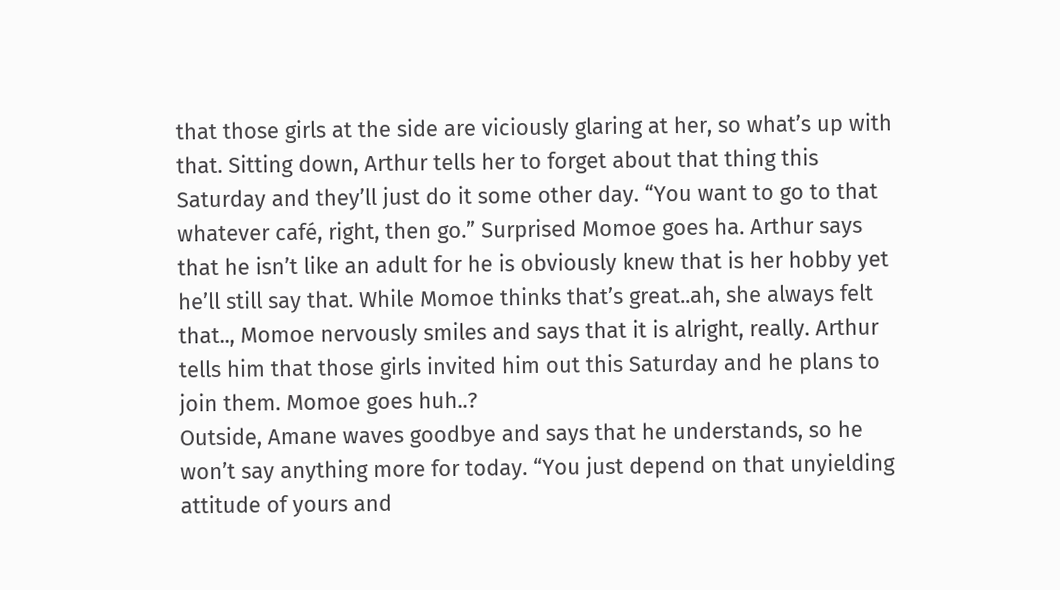that those girls at the side are viciously glaring at her, so what’s up with that. Sitting down, Arthur tells her to forget about that thing this Saturday and they’ll just do it some other day. “You want to go to that whatever café, right, then go.” Surprised Momoe goes ha. Arthur says that he isn’t like an adult for he is obviously knew that is her hobby yet he’ll still say that. While Momoe thinks that’s great..ah, she always felt that.., Momoe nervously smiles and says that it is alright, really. Arthur tells him that those girls invited him out this Saturday and he plans to join them. Momoe goes huh..?
Outside, Amane waves goodbye and says that he understands, so he won’t say anything more for today. “You just depend on that unyielding attitude of yours and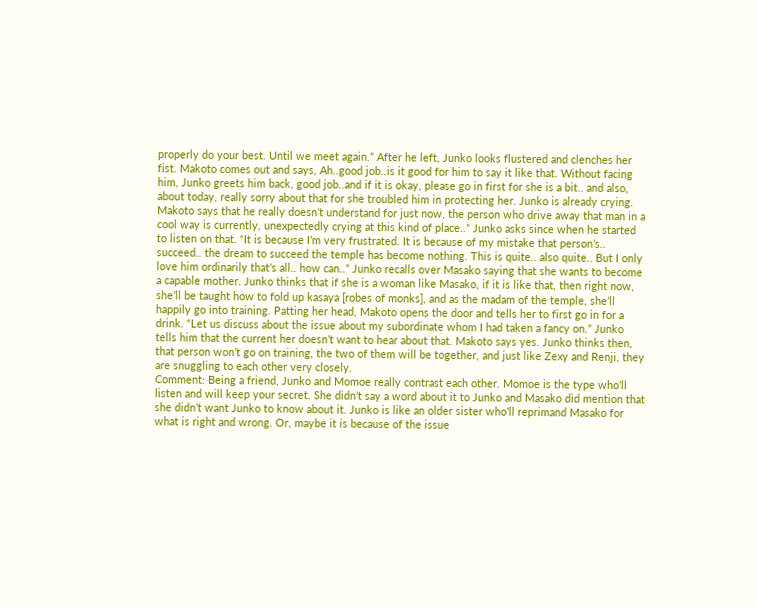properly do your best. Until we meet again.” After he left, Junko looks flustered and clenches her fist. Makoto comes out and says, Ah..good job..is it good for him to say it like that. Without facing him, Junko greets him back, good job..and if it is okay, please go in first for she is a bit.. and also, about today, really sorry about that for she troubled him in protecting her. Junko is already crying. Makoto says that he really doesn’t understand for just now, the person who drive away that man in a cool way is currently, unexpectedly crying at this kind of place..” Junko asks since when he started to listen on that. “It is because I’m very frustrated. It is because of my mistake that person’s.. succeed.. the dream to succeed the temple has become nothing. This is quite.. also quite.. But I only love him ordinarily that’s all.. how can..” Junko recalls over Masako saying that she wants to become a capable mother. Junko thinks that if she is a woman like Masako, if it is like that, then right now, she’ll be taught how to fold up kasaya [robes of monks], and as the madam of the temple, she’ll happily go into training. Patting her head, Makoto opens the door and tells her to first go in for a drink. “Let us discuss about the issue about my subordinate whom I had taken a fancy on.” Junko tells him that the current her doesn’t want to hear about that. Makoto says yes. Junko thinks then, that person won’t go on training, the two of them will be together, and just like Zexy and Renji, they are snuggling to each other very closely.
Comment: Being a friend, Junko and Momoe really contrast each other. Momoe is the type who’ll listen and will keep your secret. She didn’t say a word about it to Junko and Masako did mention that she didn’t want Junko to know about it. Junko is like an older sister who’ll reprimand Masako for what is right and wrong. Or, maybe it is because of the issue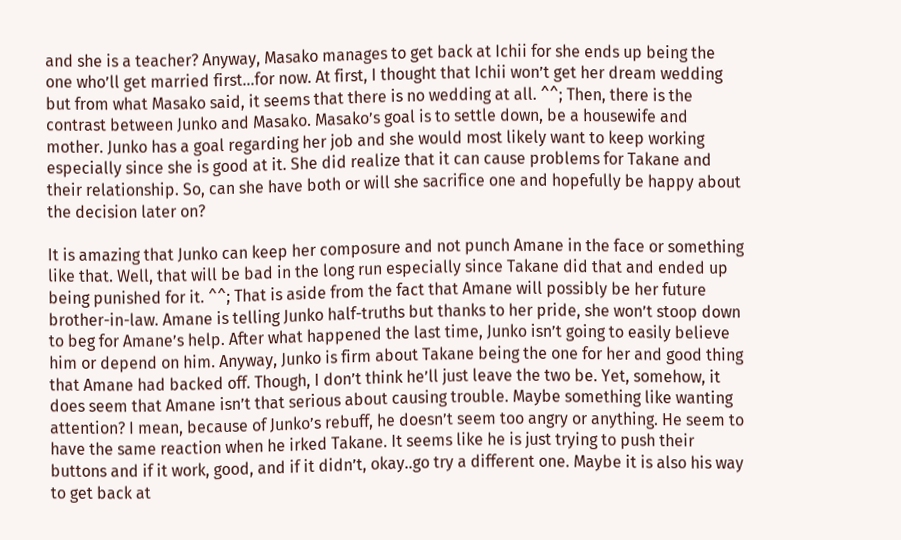and she is a teacher? Anyway, Masako manages to get back at Ichii for she ends up being the one who’ll get married first...for now. At first, I thought that Ichii won’t get her dream wedding but from what Masako said, it seems that there is no wedding at all. ^^; Then, there is the contrast between Junko and Masako. Masako’s goal is to settle down, be a housewife and mother. Junko has a goal regarding her job and she would most likely want to keep working especially since she is good at it. She did realize that it can cause problems for Takane and their relationship. So, can she have both or will she sacrifice one and hopefully be happy about the decision later on?

It is amazing that Junko can keep her composure and not punch Amane in the face or something like that. Well, that will be bad in the long run especially since Takane did that and ended up being punished for it. ^^; That is aside from the fact that Amane will possibly be her future brother-in-law. Amane is telling Junko half-truths but thanks to her pride, she won’t stoop down to beg for Amane’s help. After what happened the last time, Junko isn’t going to easily believe him or depend on him. Anyway, Junko is firm about Takane being the one for her and good thing that Amane had backed off. Though, I don’t think he’ll just leave the two be. Yet, somehow, it does seem that Amane isn’t that serious about causing trouble. Maybe something like wanting attention? I mean, because of Junko’s rebuff, he doesn’t seem too angry or anything. He seem to have the same reaction when he irked Takane. It seems like he is just trying to push their buttons and if it work, good, and if it didn’t, okay..go try a different one. Maybe it is also his way to get back at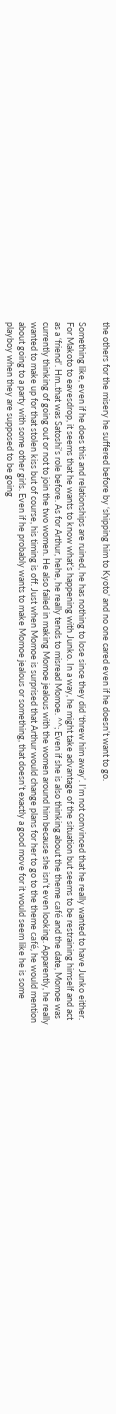the others for the misery he suffered before by ‘shipping him to Kyoto’ and no one cared even if he doesn’t want to go.

Something like, even if he does this and relationships are ruined, he has nothing to lose since they did ‘threw him away’. I’m not convinced that he really wanted to have Junko either. For Makoto to eavesdrop, it seems that he wants to know what’s happening with Junko. In a way, he might take advantage of the situation but seems to be restraining himself and act as a ‘friend’. Hm..that was Satoshi’s role before. As for Arthur, hehe, he really tends to misread Momoe. ^^; Even if she is also thinking about the theme café and the date, Momoe was currently thinking of going out or not to join the two women. He also failed in making Momoe jealous with the women around him because she isn’t even looking. Apparently, he really wanted to make up for that stolen kiss but of course, his timing is off. Just when Momoe is surprised that Arthur would change plans for her to go to the theme café, he would mention about going to a party with some other girls. Even if he probably wants to make Momoe jealous or something, that doesn’t exactly a good move for it would seem like he is some playboy when they are supposed to be going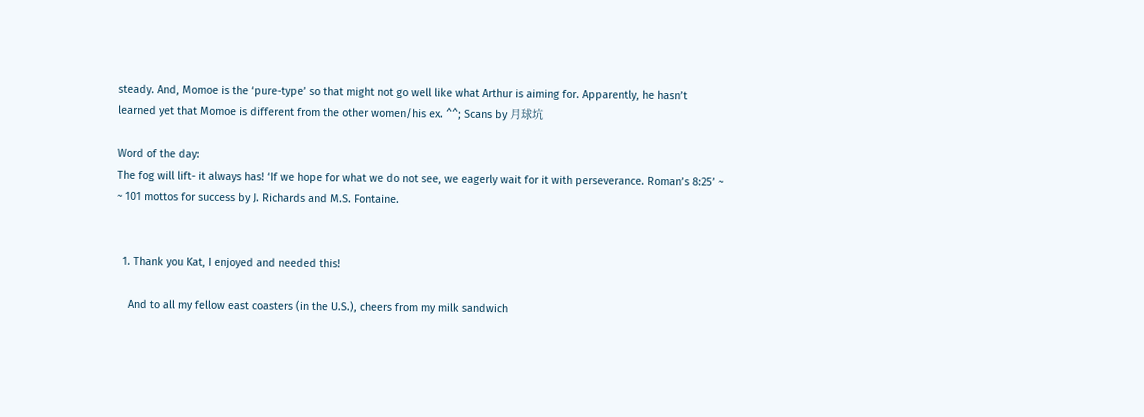steady. And, Momoe is the ‘pure-type’ so that might not go well like what Arthur is aiming for. Apparently, he hasn’t learned yet that Momoe is different from the other women/his ex. ^^; Scans by 月球坑

Word of the day:
The fog will lift- it always has! ‘If we hope for what we do not see, we eagerly wait for it with perseverance. Roman’s 8:25’ ~ ~ 101 mottos for success by J. Richards and M.S. Fontaine.


  1. Thank you Kat, I enjoyed and needed this!

    And to all my fellow east coasters (in the U.S.), cheers from my milk sandwich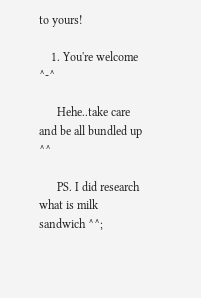to yours!

    1. You're welcome ^-^

      Hehe..take care and be all bundled up ^^

      PS. I did research what is milk sandwich ^^;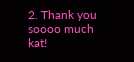2. Thank you soooo much kat!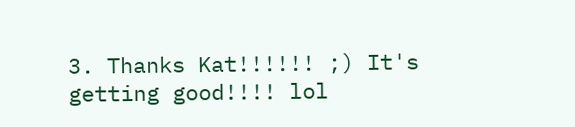3. Thanks Kat!!!!!! ;) It's getting good!!!! lol